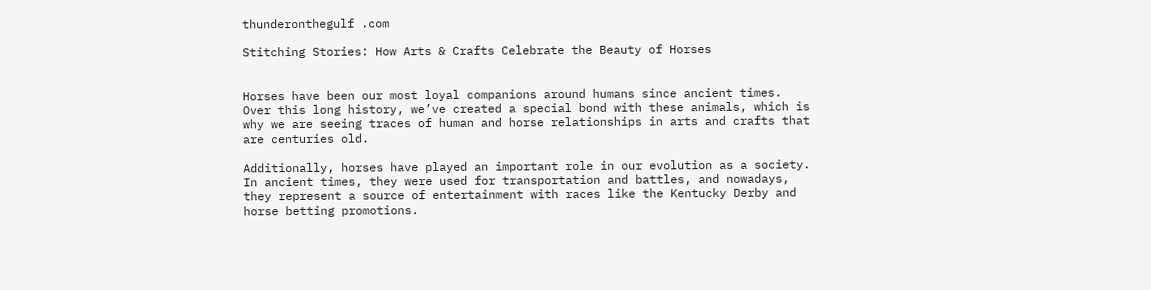thunderonthegulf .com

Stitching Stories: How Arts & Crafts Celebrate the Beauty of Horses


Horses have been our most loyal companions around humans since ancient times. Over this long history, we’ve created a special bond with these animals, which is why we are seeing traces of human and horse relationships in arts and crafts that are centuries old.

Additionally, horses have played an important role in our evolution as a society. In ancient times, they were used for transportation and battles, and nowadays, they represent a source of entertainment with races like the Kentucky Derby and horse betting promotions.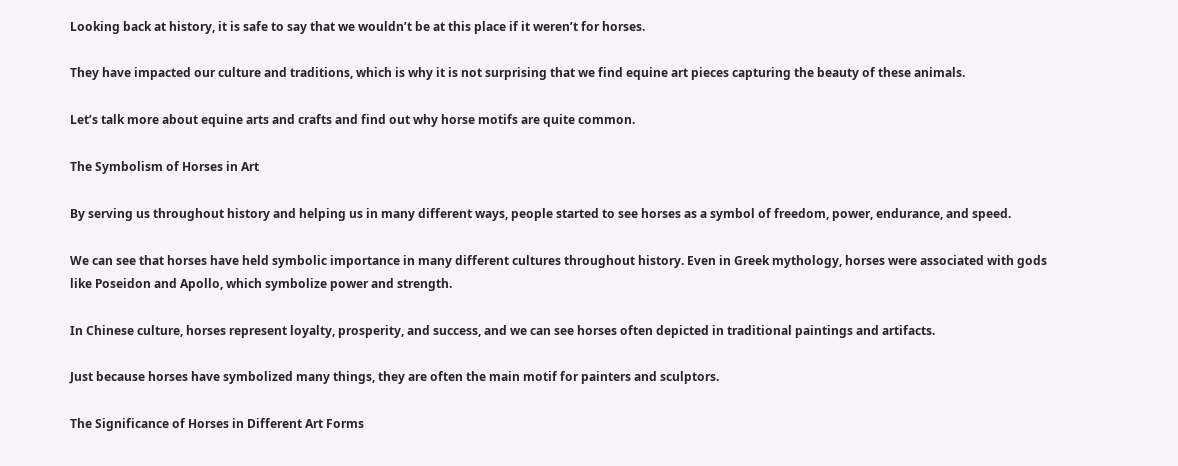Looking back at history, it is safe to say that we wouldn’t be at this place if it weren’t for horses.

They have impacted our culture and traditions, which is why it is not surprising that we find equine art pieces capturing the beauty of these animals.

Let’s talk more about equine arts and crafts and find out why horse motifs are quite common.

The Symbolism of Horses in Art

By serving us throughout history and helping us in many different ways, people started to see horses as a symbol of freedom, power, endurance, and speed.

We can see that horses have held symbolic importance in many different cultures throughout history. Even in Greek mythology, horses were associated with gods like Poseidon and Apollo, which symbolize power and strength.

In Chinese culture, horses represent loyalty, prosperity, and success, and we can see horses often depicted in traditional paintings and artifacts.

Just because horses have symbolized many things, they are often the main motif for painters and sculptors.

The Significance of Horses in Different Art Forms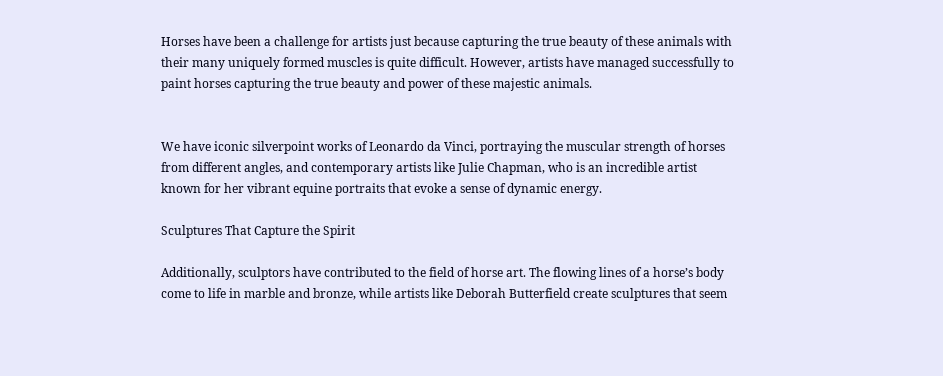Horses have been a challenge for artists just because capturing the true beauty of these animals with their many uniquely formed muscles is quite difficult. However, artists have managed successfully to paint horses capturing the true beauty and power of these majestic animals.


We have iconic silverpoint works of Leonardo da Vinci, portraying the muscular strength of horses from different angles, and contemporary artists like Julie Chapman, who is an incredible artist known for her vibrant equine portraits that evoke a sense of dynamic energy.

Sculptures That Capture the Spirit

Additionally, sculptors have contributed to the field of horse art. The flowing lines of a horse’s body come to life in marble and bronze, while artists like Deborah Butterfield create sculptures that seem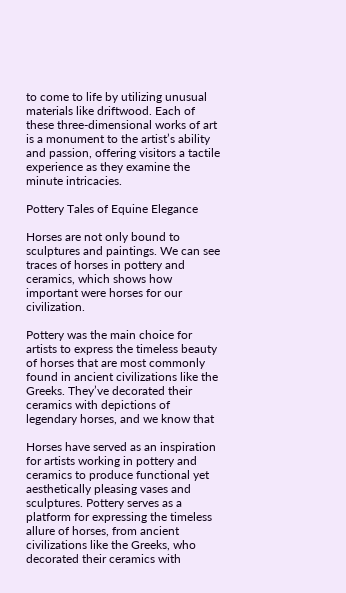to come to life by utilizing unusual materials like driftwood. Each of these three-dimensional works of art is a monument to the artist’s ability and passion, offering visitors a tactile experience as they examine the minute intricacies.

Pottery Tales of Equine Elegance

Horses are not only bound to sculptures and paintings. We can see traces of horses in pottery and ceramics, which shows how important were horses for our civilization.

Pottery was the main choice for artists to express the timeless beauty of horses that are most commonly found in ancient civilizations like the Greeks. They’ve decorated their ceramics with depictions of legendary horses, and we know that

Horses have served as an inspiration for artists working in pottery and ceramics to produce functional yet aesthetically pleasing vases and sculptures. Pottery serves as a platform for expressing the timeless allure of horses, from ancient civilizations like the Greeks, who decorated their ceramics with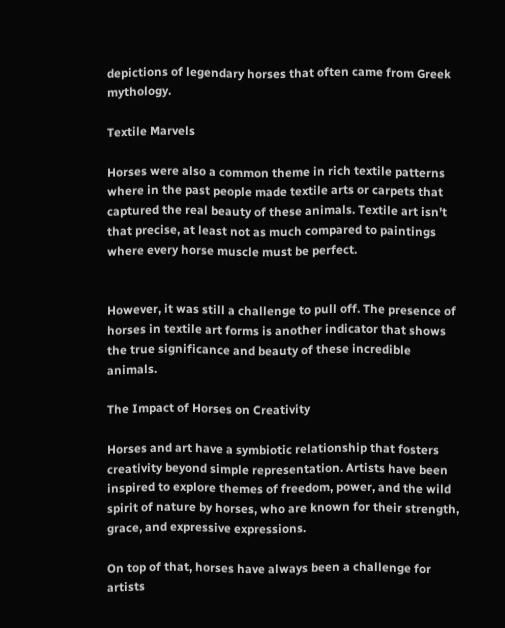depictions of legendary horses that often came from Greek mythology.

Textile Marvels

Horses were also a common theme in rich textile patterns where in the past people made textile arts or carpets that captured the real beauty of these animals. Textile art isn’t that precise, at least not as much compared to paintings where every horse muscle must be perfect.


However, it was still a challenge to pull off. The presence of horses in textile art forms is another indicator that shows the true significance and beauty of these incredible animals.

The Impact of Horses on Creativity

Horses and art have a symbiotic relationship that fosters creativity beyond simple representation. Artists have been inspired to explore themes of freedom, power, and the wild spirit of nature by horses, who are known for their strength, grace, and expressive expressions.

On top of that, horses have always been a challenge for artists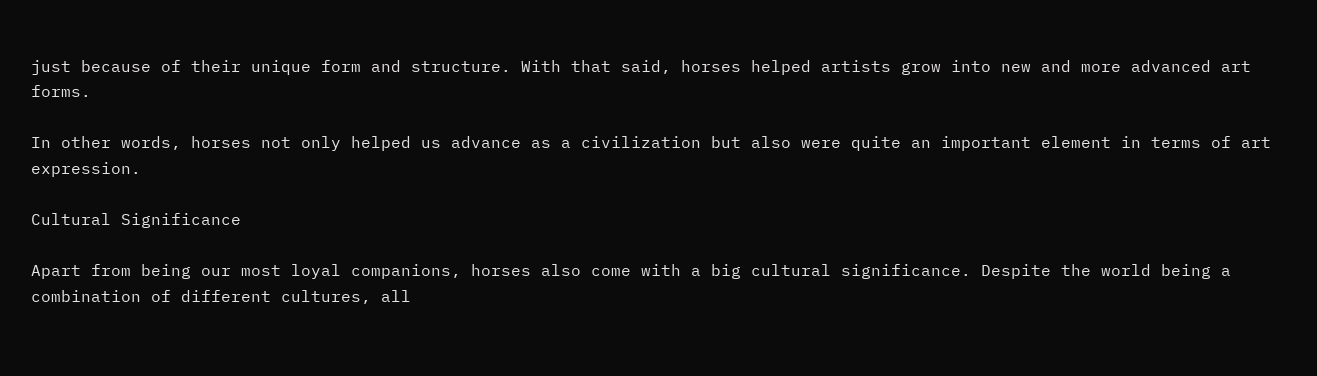just because of their unique form and structure. With that said, horses helped artists grow into new and more advanced art forms.

In other words, horses not only helped us advance as a civilization but also were quite an important element in terms of art expression.

Cultural Significance

Apart from being our most loyal companions, horses also come with a big cultural significance. Despite the world being a combination of different cultures, all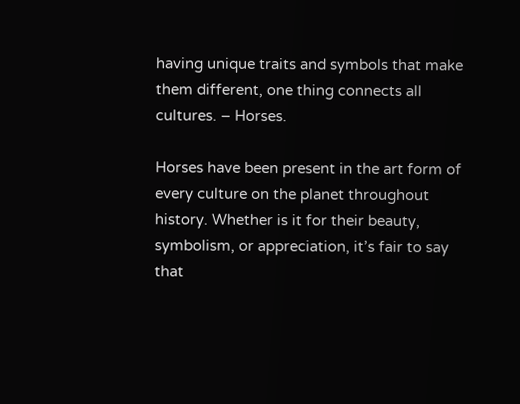having unique traits and symbols that make them different, one thing connects all cultures. – Horses.

Horses have been present in the art form of every culture on the planet throughout history. Whether is it for their beauty, symbolism, or appreciation, it’s fair to say that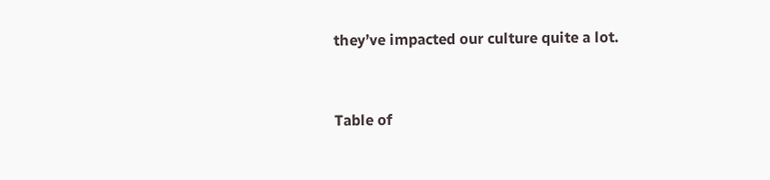they’ve impacted our culture quite a lot.



Table of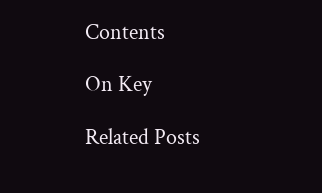Contents

On Key

Related Posts